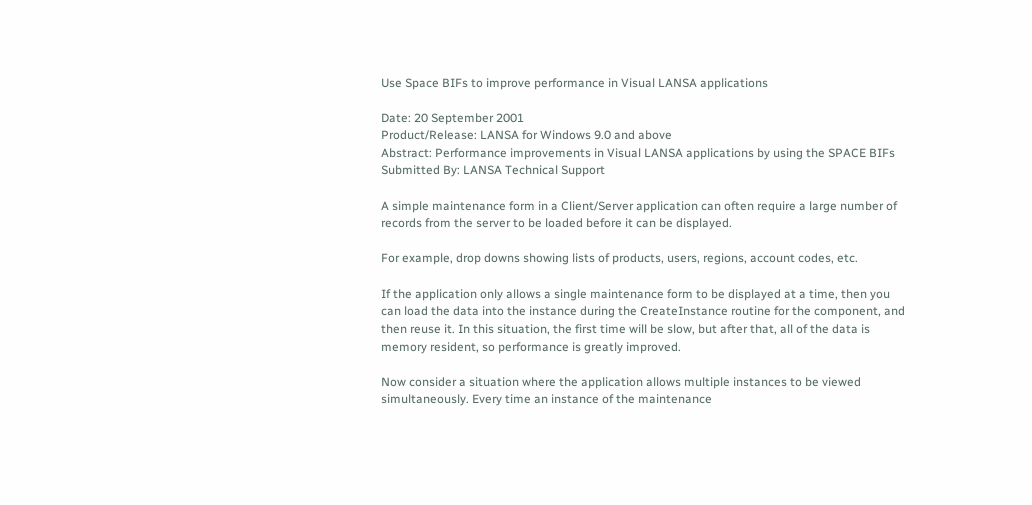Use Space BIFs to improve performance in Visual LANSA applications

Date: 20 September 2001
Product/Release: LANSA for Windows 9.0 and above
Abstract: Performance improvements in Visual LANSA applications by using the SPACE BIFs
Submitted By: LANSA Technical Support

A simple maintenance form in a Client/Server application can often require a large number of records from the server to be loaded before it can be displayed.

For example, drop downs showing lists of products, users, regions, account codes, etc.

If the application only allows a single maintenance form to be displayed at a time, then you can load the data into the instance during the CreateInstance routine for the component, and then reuse it. In this situation, the first time will be slow, but after that, all of the data is memory resident, so performance is greatly improved.

Now consider a situation where the application allows multiple instances to be viewed simultaneously. Every time an instance of the maintenance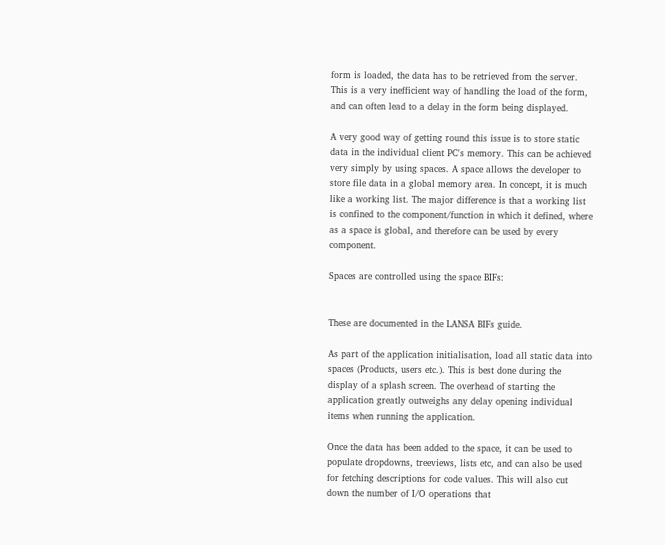form is loaded, the data has to be retrieved from the server. This is a very inefficient way of handling the load of the form, and can often lead to a delay in the form being displayed.

A very good way of getting round this issue is to store static data in the individual client PC's memory. This can be achieved very simply by using spaces. A space allows the developer to store file data in a global memory area. In concept, it is much like a working list. The major difference is that a working list is confined to the component/function in which it defined, where as a space is global, and therefore can be used by every component.

Spaces are controlled using the space BIFs:


These are documented in the LANSA BIFs guide.

As part of the application initialisation, load all static data into spaces (Products, users etc.). This is best done during the display of a splash screen. The overhead of starting the application greatly outweighs any delay opening individual items when running the application.

Once the data has been added to the space, it can be used to populate dropdowns, treeviews, lists etc, and can also be used for fetching descriptions for code values. This will also cut down the number of I/O operations that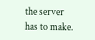the server has to make.